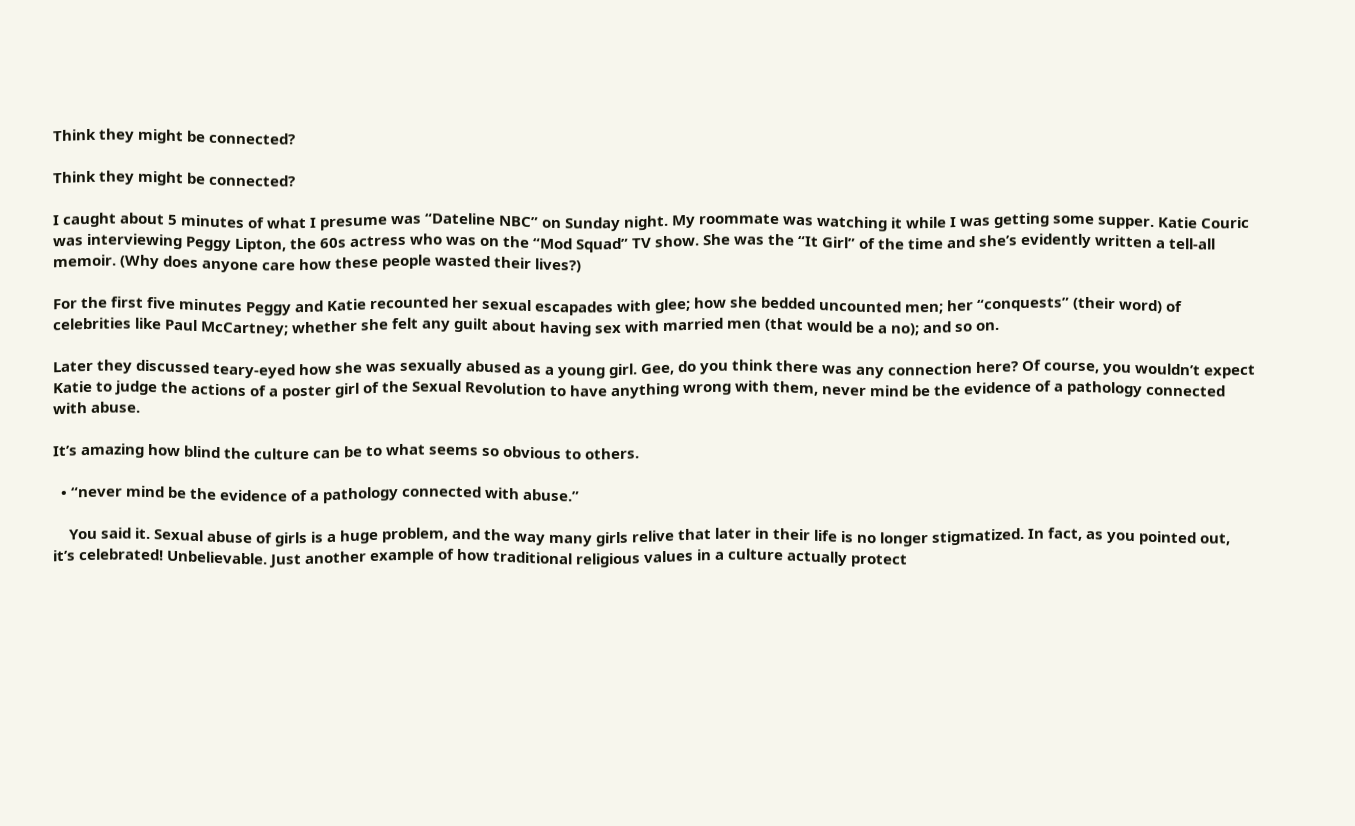Think they might be connected?

Think they might be connected?

I caught about 5 minutes of what I presume was “Dateline NBC” on Sunday night. My roommate was watching it while I was getting some supper. Katie Couric was interviewing Peggy Lipton, the 60s actress who was on the “Mod Squad” TV show. She was the “It Girl” of the time and she’s evidently written a tell-all memoir. (Why does anyone care how these people wasted their lives?)

For the first five minutes Peggy and Katie recounted her sexual escapades with glee; how she bedded uncounted men; her “conquests” (their word) of celebrities like Paul McCartney; whether she felt any guilt about having sex with married men (that would be a no); and so on.

Later they discussed teary-eyed how she was sexually abused as a young girl. Gee, do you think there was any connection here? Of course, you wouldn’t expect Katie to judge the actions of a poster girl of the Sexual Revolution to have anything wrong with them, never mind be the evidence of a pathology connected with abuse.

It’s amazing how blind the culture can be to what seems so obvious to others.

  • “never mind be the evidence of a pathology connected with abuse.”

    You said it. Sexual abuse of girls is a huge problem, and the way many girls relive that later in their life is no longer stigmatized. In fact, as you pointed out, it’s celebrated! Unbelievable. Just another example of how traditional religious values in a culture actually protect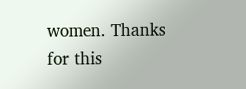women. Thanks for this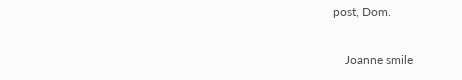post, Dom.

    Joanne smile